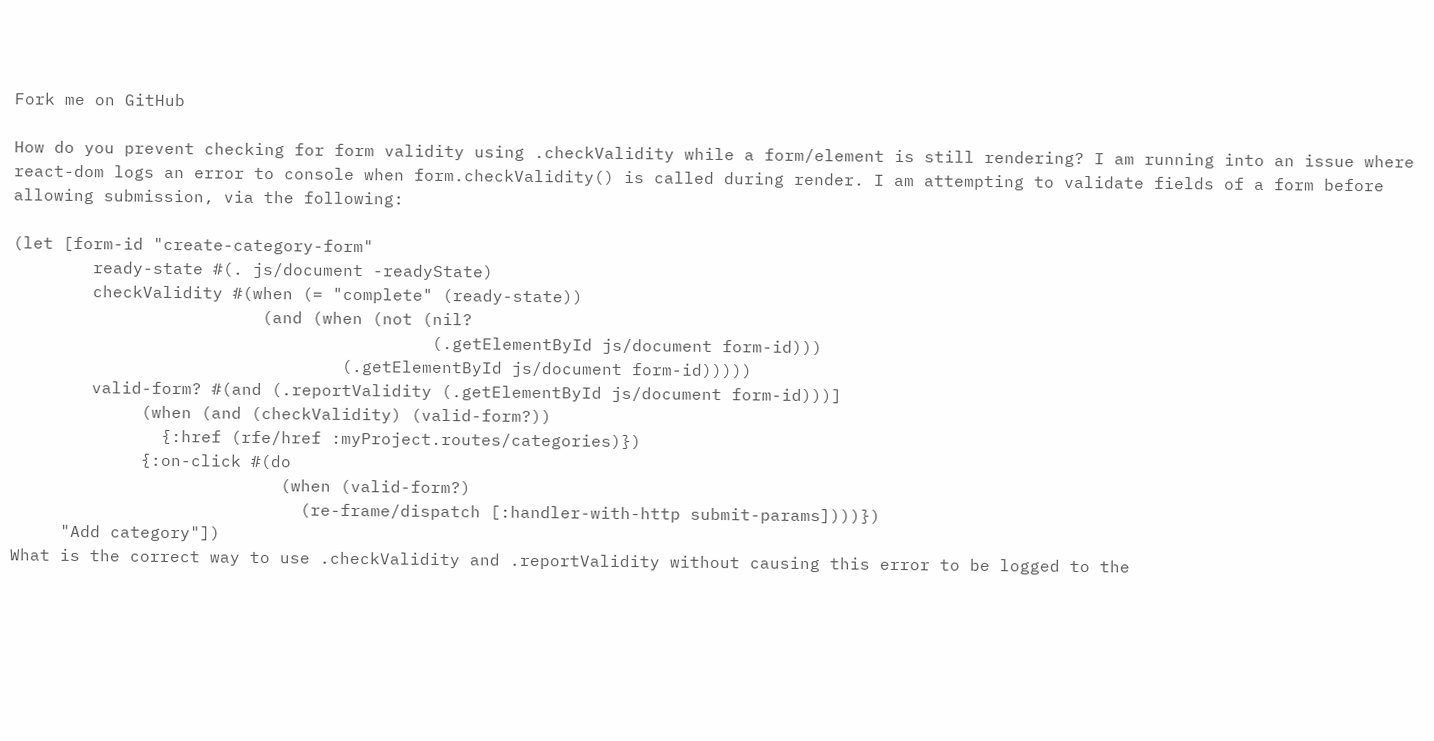Fork me on GitHub

How do you prevent checking for form validity using .checkValidity while a form/element is still rendering? I am running into an issue where react-dom logs an error to console when form.checkValidity() is called during render. I am attempting to validate fields of a form before allowing submission, via the following:

(let [form-id "create-category-form"
        ready-state #(. js/document -readyState)
        checkValidity #(when (= "complete" (ready-state))
                         (and (when (not (nil?
                                          (.getElementById js/document form-id)))
                                 (.getElementById js/document form-id)))))
        valid-form? #(and (.reportValidity (.getElementById js/document form-id)))]
             (when (and (checkValidity) (valid-form?))
               {:href (rfe/href :myProject.routes/categories)})
             {:on-click #(do
                           (when (valid-form?)
                             (re-frame/dispatch [:handler-with-http submit-params])))})
     "Add category"])
What is the correct way to use .checkValidity and .reportValidity without causing this error to be logged to the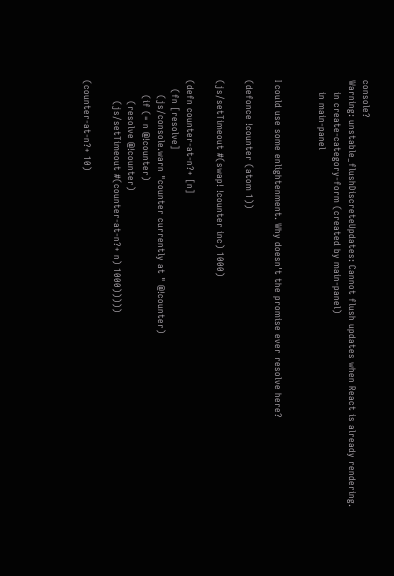console?
Warning: unstable_flushDiscreteUpdates: Cannot flush updates when React is already rendering.
    in create-category-form (created by main-panel)
    in main-panel


I could use some enlightenment. Why doesn't the promise ever resolve here?

(defonce !counter (atom 1))

(js/setTimeout #(swap! !counter inc) 1000)

(defn counter-at-n?+ [n]
   (fn [resolve]
     (js/console.warn "counter currently at " @!counter)
     (if (= n @!counter)
       (resolve @!counter)
       (js/setTimeout #(counter-at-n?+ n) 1000)))))

(counter-at-n?+ 10)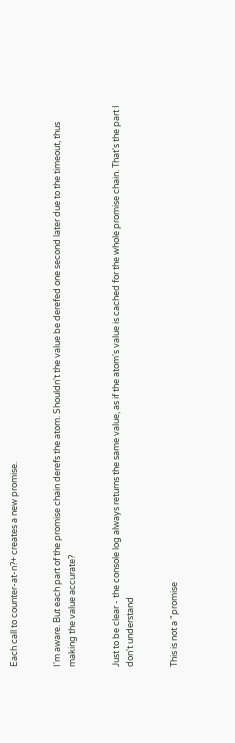Each call to counter-at-n?+ creates a new promise.


I'm aware. But each part of the promise chain derefs the atom. Shouldn't the value be derefed one second later due to the timeout, thus making the value accurate?


Just to be clear - the console log always returns the same value, as if the atom's value is cached for the whole promise chain. That's the part I don't understand


This is not a "promise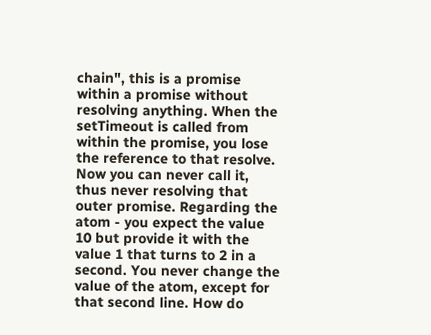chain", this is a promise within a promise without resolving anything. When the setTimeout is called from within the promise, you lose the reference to that resolve. Now you can never call it, thus never resolving that outer promise. Regarding the atom - you expect the value 10 but provide it with the value 1 that turns to 2 in a second. You never change the value of the atom, except for that second line. How do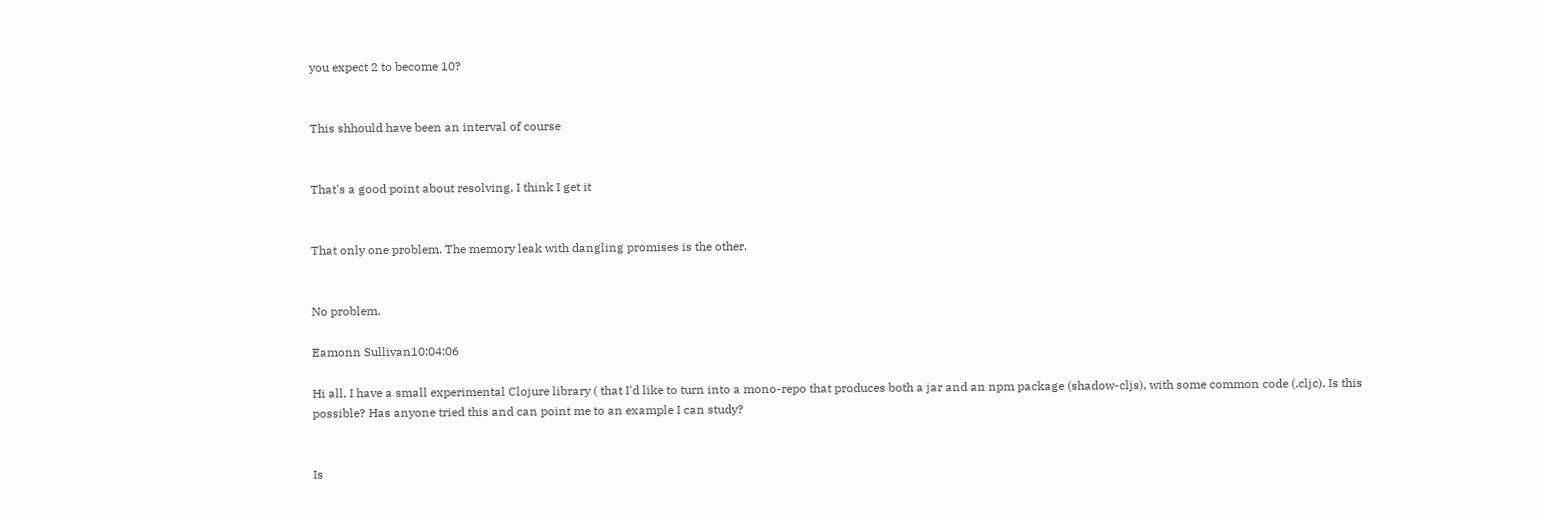you expect 2 to become 10?


This shhould have been an interval of course


That's a good point about resolving, I think I get it


That only one problem. The memory leak with dangling promises is the other.


No problem.

Eamonn Sullivan10:04:06

Hi all, I have a small experimental Clojure library ( that I'd like to turn into a mono-repo that produces both a jar and an npm package (shadow-cljs), with some common code (.cljc). Is this possible? Has anyone tried this and can point me to an example I can study?


Is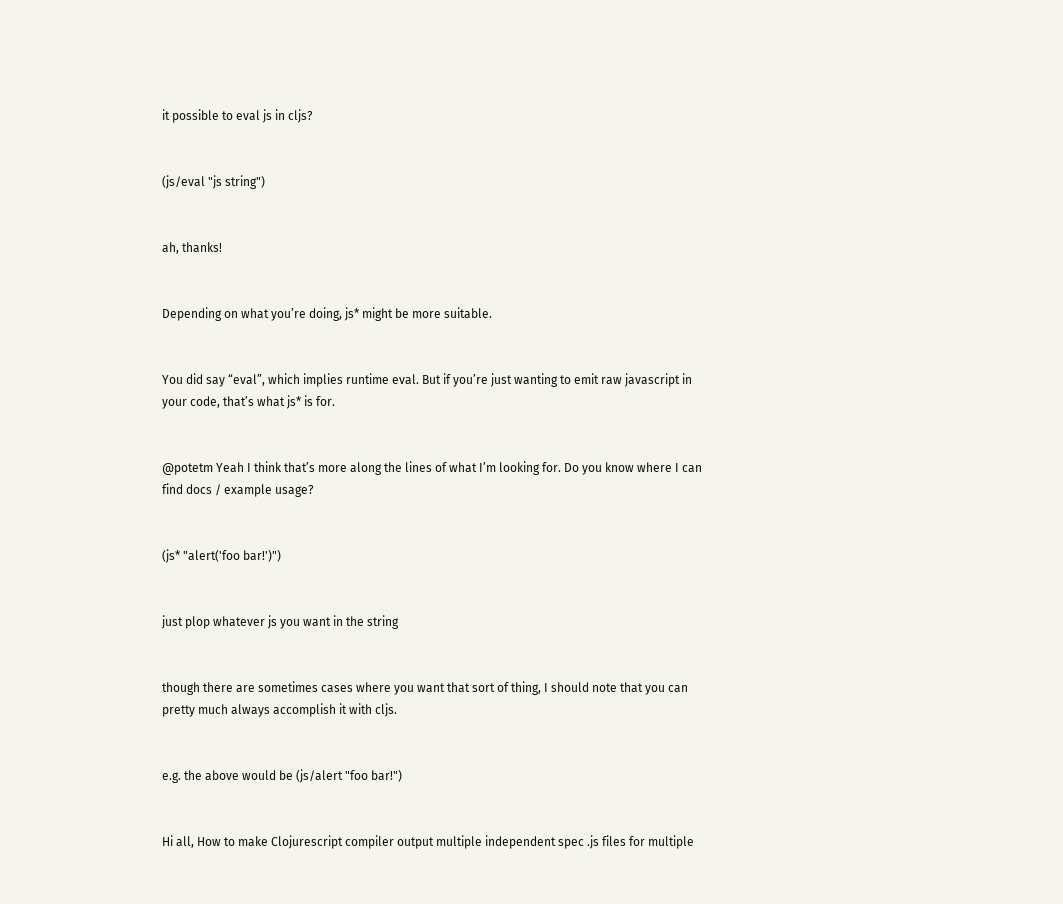it possible to eval js in cljs?


(js/eval "js string")


ah, thanks!


Depending on what you’re doing, js* might be more suitable.


You did say “eval”, which implies runtime eval. But if you’re just wanting to emit raw javascript in your code, that’s what js* is for.


@potetm Yeah I think that’s more along the lines of what I’m looking for. Do you know where I can find docs / example usage?


(js* "alert('foo bar!')")


just plop whatever js you want in the string


though there are sometimes cases where you want that sort of thing, I should note that you can pretty much always accomplish it with cljs.


e.g. the above would be (js/alert "foo bar!")


Hi all, How to make Clojurescript compiler output multiple independent spec .js files for multiple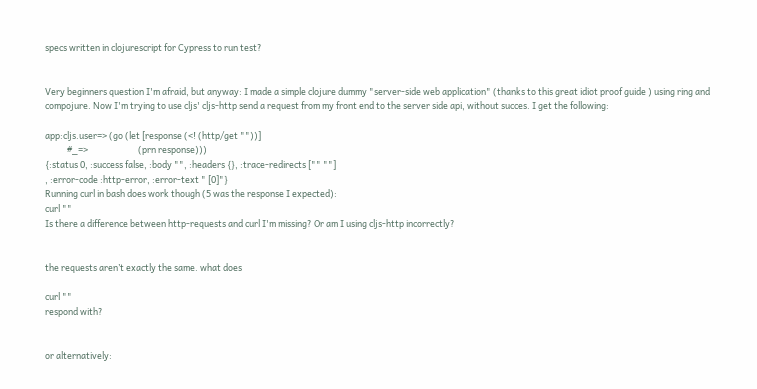specs written in clojurescript for Cypress to run test?


Very beginners question I'm afraid, but anyway: I made a simple clojure dummy "server-side web application" (thanks to this great idiot proof guide ) using ring and compojure. Now I'm trying to use cljs' cljs-http send a request from my front end to the server side api, without succes. I get the following:

app:cljs.user=> (go (let [response (<! (http/get ""))]
           #_=>                         (prn response)))
{:status 0, :success false, :body "", :headers {}, :trace-redirects ["" ""]
, :error-code :http-error, :error-text " [0]"}
Running curl in bash does work though (5 was the response I expected):
curl ""
Is there a difference between http-requests and curl I'm missing? Or am I using cljs-http incorrectly?


the requests aren’t exactly the same. what does

curl ""
respond with?


or alternatively: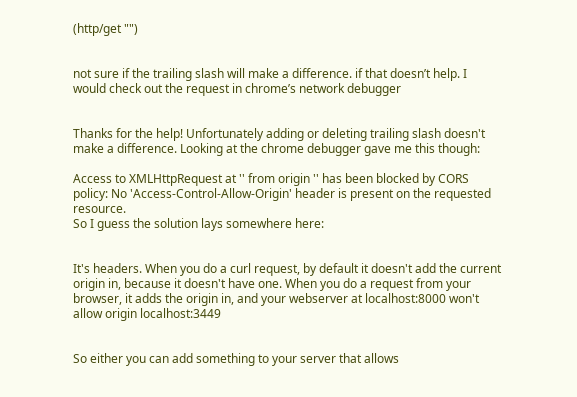(http/get "")


not sure if the trailing slash will make a difference. if that doesn’t help. I would check out the request in chrome’s network debugger


Thanks for the help! Unfortunately adding or deleting trailing slash doesn't make a difference. Looking at the chrome debugger gave me this though:

Access to XMLHttpRequest at '' from origin '' has been blocked by CORS policy: No 'Access-Control-Allow-Origin' header is present on the requested resource.
So I guess the solution lays somewhere here:


It's headers. When you do a curl request, by default it doesn't add the current origin in, because it doesn't have one. When you do a request from your browser, it adds the origin in, and your webserver at localhost:8000 won't allow origin localhost:3449


So either you can add something to your server that allows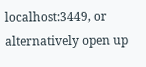localhost:3449, or alternatively open up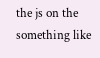the js on the something like